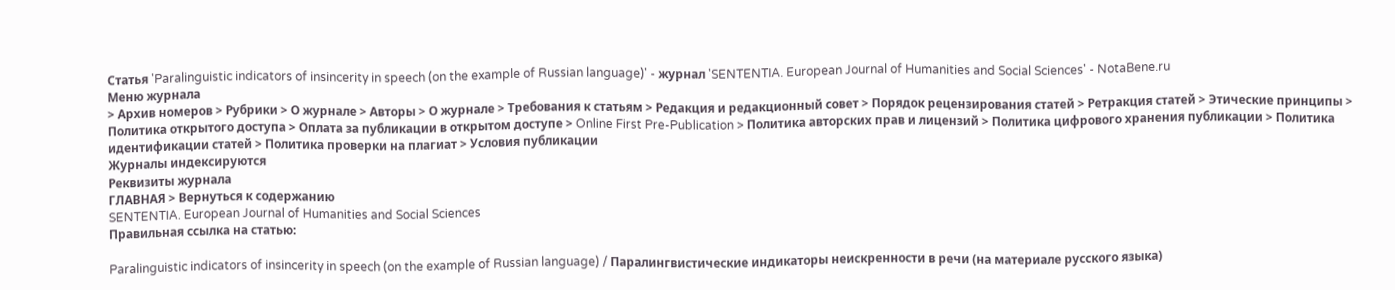Статья 'Paralinguistic indicators of insincerity in speech (on the example of Russian language)' - журнал 'SENTENTIA. European Journal of Humanities and Social Sciences' - NotaBene.ru
Меню журнала
> Архив номеров > Рубрики > О журнале > Авторы > О журнале > Требования к статьям > Редакция и редакционный совет > Порядок рецензирования статей > Ретракция статей > Этические принципы > Политика открытого доступа > Оплата за публикации в открытом доступе > Online First Pre-Publication > Политика авторских прав и лицензий > Политика цифрового хранения публикации > Политика идентификации статей > Политика проверки на плагиат > Условия публикации
Журналы индексируются
Реквизиты журнала
ГЛАВНАЯ > Вернуться к содержанию
SENTENTIA. European Journal of Humanities and Social Sciences
Правильная ссылка на статью:

Paralinguistic indicators of insincerity in speech (on the example of Russian language) / Паралингвистические индикаторы неискренности в речи (на материале русского языка)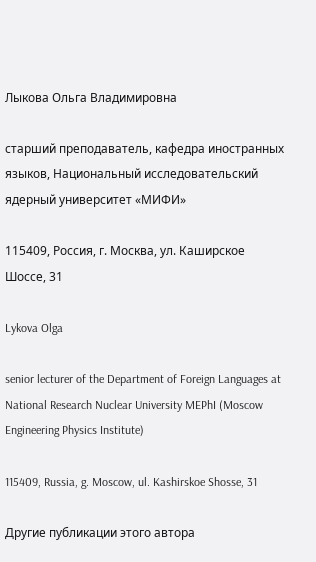Лыкова Ольга Владимировна

старший преподаватель, кафедра иностранных языков, Национальный исследовательский ядерный университет «МИФИ»

115409, Россия, г. Москва, ул. Каширское Шоссе, 31

Lykova Olga

senior lecturer of the Department of Foreign Languages at National Research Nuclear University MEPhI (Moscow Engineering Physics Institute)

115409, Russia, g. Moscow, ul. Kashirskoe Shosse, 31

Другие публикации этого автора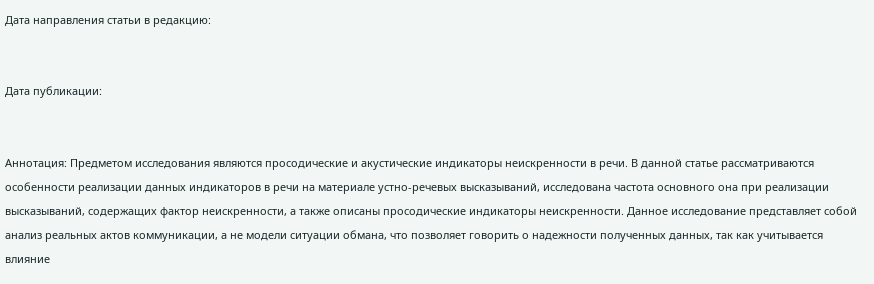Дата направления статьи в редакцию:


Дата публикации:


Аннотация: Предметом исследования являются просодические и акустические индикаторы неискренности в речи. В данной статье рассматриваются особенности реализации данных индикаторов в речи на материале устно-речевых высказываний, исследована частота основного она при реализации высказываний, содержащих фактор неискренности, а также описаны просодические индикаторы неискренности. Данное исследование представляет собой анализ реальных актов коммуникации, а не модели ситуации обмана, что позволяет говорить о надежности полученных данных, так как учитывается влияние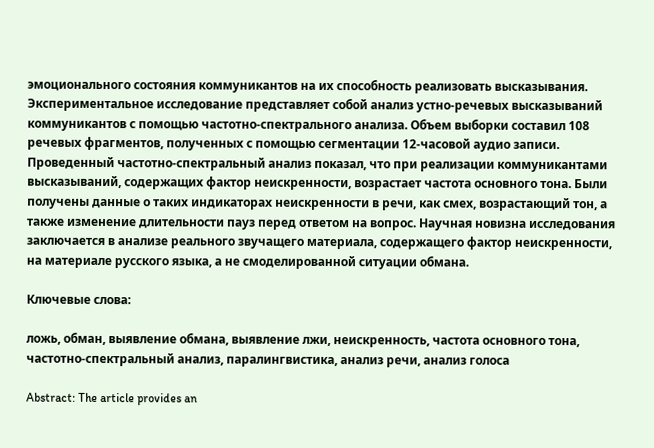эмоционального состояния коммуникантов на их способность реализовать высказывания. Экспериментальное исследование представляет собой анализ устно-речевых высказываний коммуникантов с помощью частотно-спектрального анализа. Объем выборки составил 108 речевых фрагментов, полученных с помощью сегментации 12-часовой аудио записи. Проведенный частотно-спектральный анализ показал, что при реализации коммуникантами высказываний, содержащих фактор неискренности, возрастает частота основного тона. Были получены данные о таких индикаторах неискренности в речи, как смех, возрастающий тон, а также изменение длительности пауз перед ответом на вопрос. Научная новизна исследования заключается в анализе реального звучащего материала, содержащего фактор неискренности, на материале русского языка, а не смоделированной ситуации обмана.

Ключевые слова:

ложь, обман, выявление обмана, выявление лжи, неискренность, частота основного тона, частотно-спектральный анализ, паралингвистика, анализ речи, анализ голоса

Abstract: The article provides an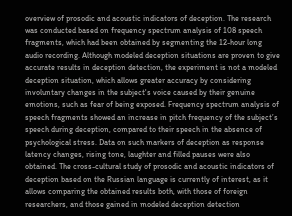overview of prosodic and acoustic indicators of deception. The research was conducted based on frequency spectrum analysis of 108 speech fragments, which had been obtained by segmenting the 12-hour long audio recording. Although modeled deception situations are proven to give accurate results in deception detection, the experiment is not a modeled deception situation, which allows greater accuracy by considering involuntary changes in the subject's voice caused by their genuine emotions, such as fear of being exposed. Frequency spectrum analysis of speech fragments showed an increase in pitch frequency of the subject’s speech during deception, compared to their speech in the absence of psychological stress. Data on such markers of deception as response latency changes, rising tone, laughter and filled pauses were also obtained. The cross-cultural study of prosodic and acoustic indicators of deception based on the Russian language is currently of interest, as it allows comparing the obtained results both, with those of foreign researchers, and those gained in modeled deception detection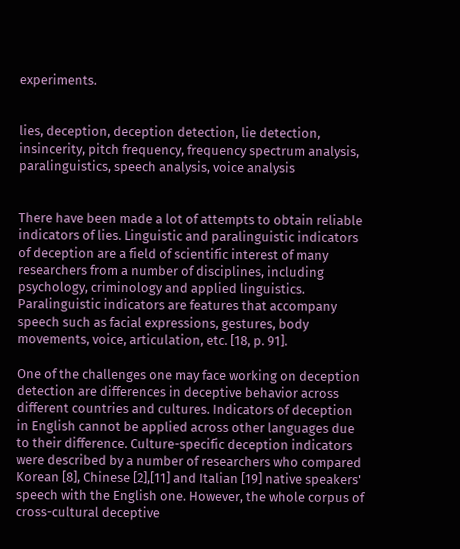experiments.


lies, deception, deception detection, lie detection, insincerity, pitch frequency, frequency spectrum analysis, paralinguistics, speech analysis, voice analysis


There have been made a lot of attempts to obtain reliable indicators of lies. Linguistic and paralinguistic indicators of deception are a field of scientific interest of many researchers from a number of disciplines, including psychology, criminology and applied linguistics. Paralinguistic indicators are features that accompany speech such as facial expressions, gestures, body movements, voice, articulation, etc. [18, p. 91].

One of the challenges one may face working on deception detection are differences in deceptive behavior across different countries and cultures. Indicators of deception in English cannot be applied across other languages due to their difference. Culture-specific deception indicators were described by a number of researchers who compared Korean [8], Chinese [2],[11] and Italian [19] native speakers' speech with the English one. However, the whole corpus of cross-cultural deceptive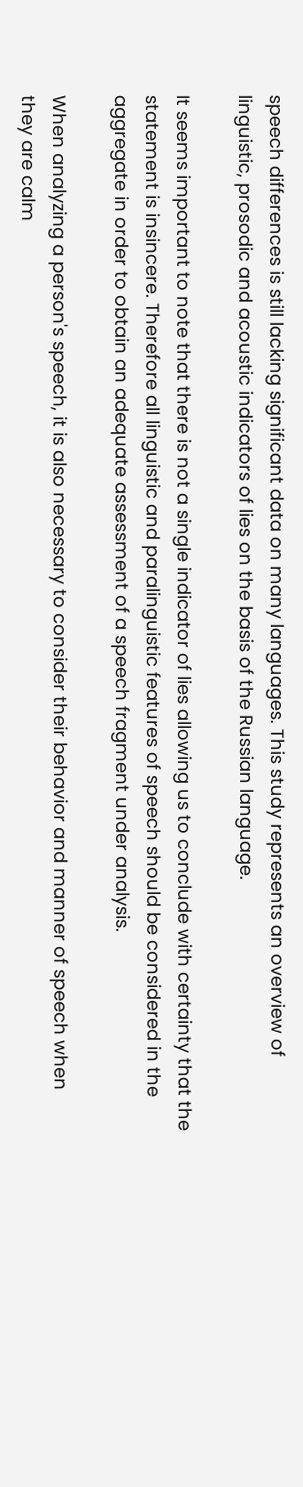speech differences is still lacking significant data on many languages. This study represents an overview of linguistic, prosodic and acoustic indicators of lies on the basis of the Russian language.

It seems important to note that there is not a single indicator of lies allowing us to conclude with certainty that the statement is insincere. Therefore all linguistic and paralinguistic features of speech should be considered in the aggregate in order to obtain an adequate assessment of a speech fragment under analysis.

When analyzing a person's speech, it is also necessary to consider their behavior and manner of speech when they are calm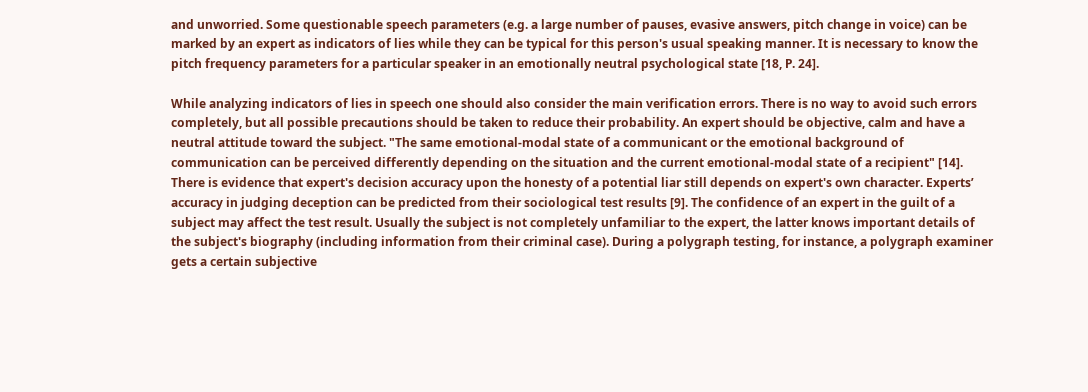and unworried. Some questionable speech parameters (e.g. a large number of pauses, evasive answers, pitch change in voice) can be marked by an expert as indicators of lies while they can be typical for this person's usual speaking manner. It is necessary to know the pitch frequency parameters for a particular speaker in an emotionally neutral psychological state [18, P. 24].

While analyzing indicators of lies in speech one should also consider the main verification errors. There is no way to avoid such errors completely, but all possible precautions should be taken to reduce their probability. An expert should be objective, calm and have a neutral attitude toward the subject. "The same emotional-modal state of a communicant or the emotional background of communication can be perceived differently depending on the situation and the current emotional-modal state of a recipient" [14]. There is evidence that expert's decision accuracy upon the honesty of a potential liar still depends on expert's own character. Experts’ accuracy in judging deception can be predicted from their sociological test results [9]. The confidence of an expert in the guilt of a subject may affect the test result. Usually the subject is not completely unfamiliar to the expert, the latter knows important details of the subject's biography (including information from their criminal case). During a polygraph testing, for instance, a polygraph examiner gets a certain subjective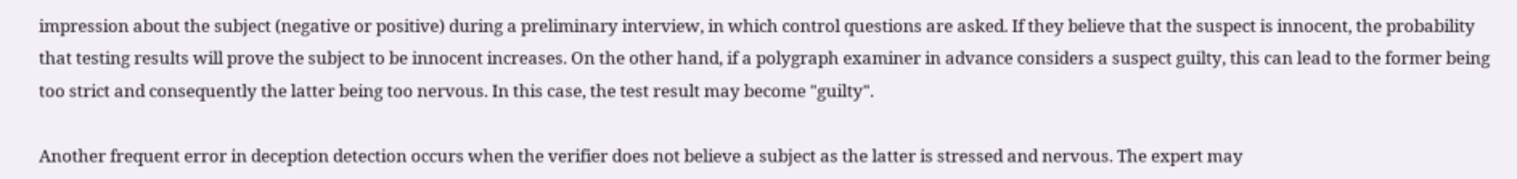impression about the subject (negative or positive) during a preliminary interview, in which control questions are asked. If they believe that the suspect is innocent, the probability that testing results will prove the subject to be innocent increases. On the other hand, if a polygraph examiner in advance considers a suspect guilty, this can lead to the former being too strict and consequently the latter being too nervous. In this case, the test result may become "guilty".

Another frequent error in deception detection occurs when the verifier does not believe a subject as the latter is stressed and nervous. The expert may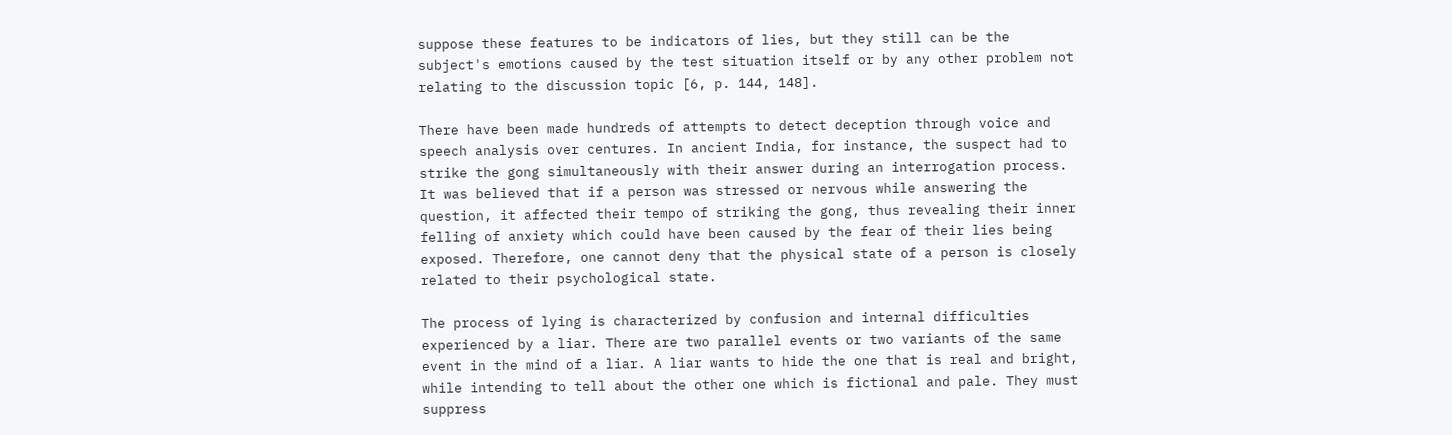suppose these features to be indicators of lies, but they still can be the subject's emotions caused by the test situation itself or by any other problem not relating to the discussion topic [6, p. 144, 148].

There have been made hundreds of attempts to detect deception through voice and speech analysis over centures. In ancient India, for instance, the suspect had to strike the gong simultaneously with their answer during an interrogation process. It was believed that if a person was stressed or nervous while answering the question, it affected their tempo of striking the gong, thus revealing their inner felling of anxiety which could have been caused by the fear of their lies being exposed. Therefore, one cannot deny that the physical state of a person is closely related to their psychological state.

The process of lying is characterized by confusion and internal difficulties experienced by a liar. There are two parallel events or two variants of the same event in the mind of a liar. A liar wants to hide the one that is real and bright, while intending to tell about the other one which is fictional and pale. They must suppress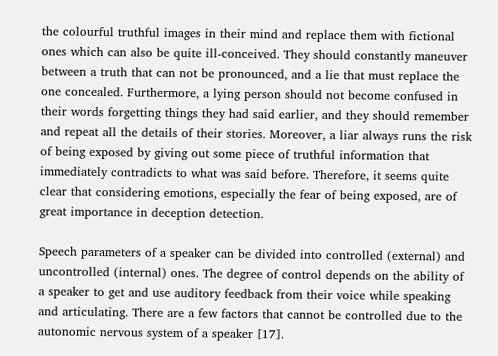the colourful truthful images in their mind and replace them with fictional ones which can also be quite ill-conceived. They should constantly maneuver between a truth that can not be pronounced, and a lie that must replace the one concealed. Furthermore, a lying person should not become confused in their words forgetting things they had said earlier, and they should remember and repeat all the details of their stories. Moreover, a liar always runs the risk of being exposed by giving out some piece of truthful information that immediately contradicts to what was said before. Therefore, it seems quite clear that considering emotions, especially the fear of being exposed, are of great importance in deception detection.

Speech parameters of a speaker can be divided into controlled (external) and uncontrolled (internal) ones. The degree of control depends on the ability of a speaker to get and use auditory feedback from their voice while speaking and articulating. There are a few factors that cannot be controlled due to the autonomic nervous system of a speaker [17].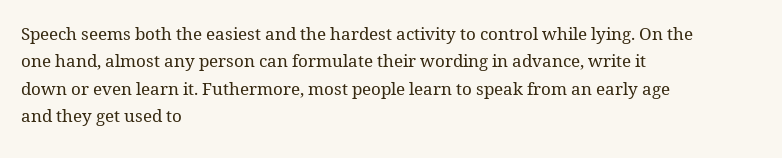Speech seems both the easiest and the hardest activity to control while lying. On the one hand, almost any person can formulate their wording in advance, write it down or even learn it. Futhermore, most people learn to speak from an early age and they get used to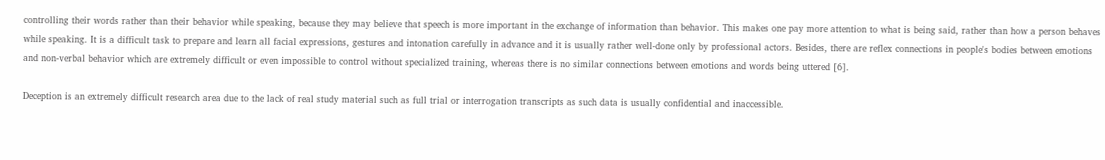controlling their words rather than their behavior while speaking, because they may believe that speech is more important in the exchange of information than behavior. This makes one pay more attention to what is being said, rather than how a person behaves while speaking. It is a difficult task to prepare and learn all facial expressions, gestures and intonation carefully in advance and it is usually rather well-done only by professional actors. Besides, there are reflex connections in people's bodies between emotions and non-verbal behavior which are extremely difficult or even impossible to control without specialized training, whereas there is no similar connections between emotions and words being uttered [6].

Deception is an extremely difficult research area due to the lack of real study material such as full trial or interrogation transcripts as such data is usually confidential and inaccessible.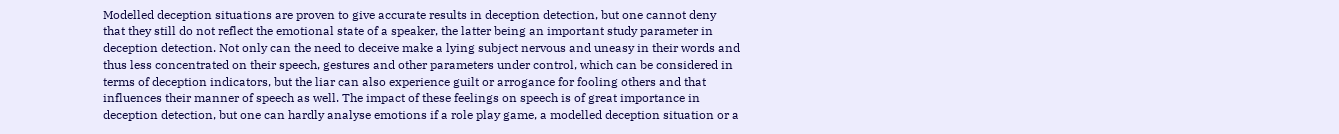Modelled deception situations are proven to give accurate results in deception detection, but one cannot deny that they still do not reflect the emotional state of a speaker, the latter being an important study parameter in deception detection. Not only can the need to deceive make a lying subject nervous and uneasy in their words and thus less concentrated on their speech, gestures and other parameters under control, which can be considered in terms of deception indicators, but the liar can also experience guilt or arrogance for fooling others and that influences their manner of speech as well. The impact of these feelings on speech is of great importance in deception detection, but one can hardly analyse emotions if a role play game, a modelled deception situation or a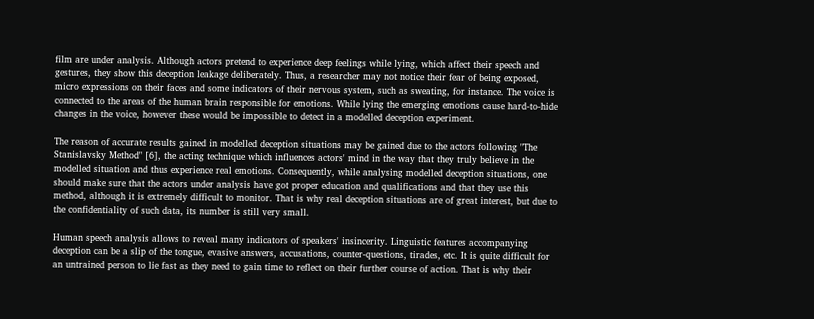film are under analysis. Although actors pretend to experience deep feelings while lying, which affect their speech and gestures, they show this deception leakage deliberately. Thus, a researcher may not notice their fear of being exposed, micro expressions on their faces and some indicators of their nervous system, such as sweating, for instance. The voice is connected to the areas of the human brain responsible for emotions. While lying the emerging emotions cause hard-to-hide changes in the voice, however these would be impossible to detect in a modelled deception experiment.

The reason of accurate results gained in modelled deception situations may be gained due to the actors following "The Stanislavsky Method" [6], the acting technique which influences actors' mind in the way that they truly believe in the modelled situation and thus experience real emotions. Consequently, while analysing modelled deception situations, one should make sure that the actors under analysis have got proper education and qualifications and that they use this method, although it is extremely difficult to monitor. That is why real deception situations are of great interest, but due to the confidentiality of such data, its number is still very small.

Human speech analysis allows to reveal many indicators of speakers' insincerity. Linguistic features accompanying deception can be a slip of the tongue, evasive answers, accusations, counter-questions, tirades, etc. It is quite difficult for an untrained person to lie fast as they need to gain time to reflect on their further course of action. That is why their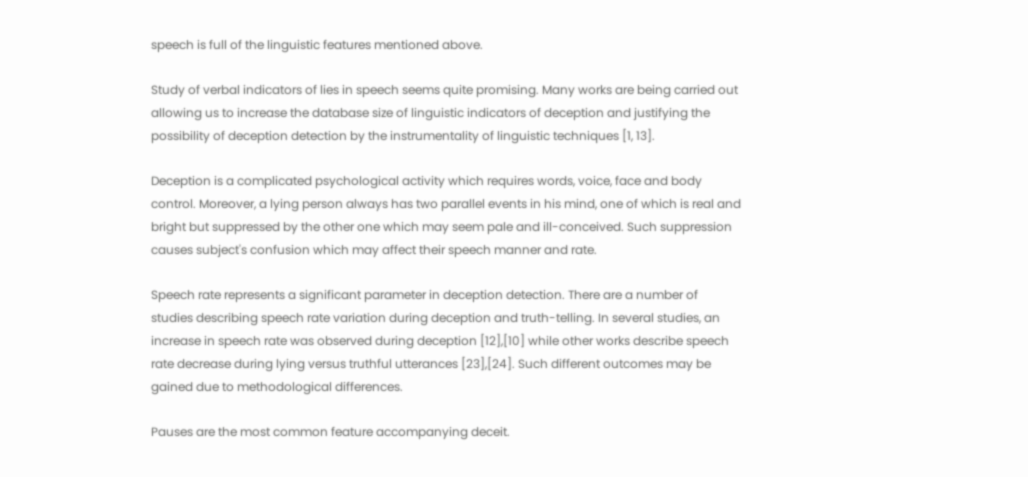speech is full of the linguistic features mentioned above.

Study of verbal indicators of lies in speech seems quite promising. Many works are being carried out allowing us to increase the database size of linguistic indicators of deception and justifying the possibility of deception detection by the instrumentality of linguistic techniques [1, 13].

Deception is a complicated psychological activity which requires words, voice, face and body control. Moreover, a lying person always has two parallel events in his mind, one of which is real and bright but suppressed by the other one which may seem pale and ill-conceived. Such suppression causes subject's confusion which may affect their speech manner and rate.

Speech rate represents a significant parameter in deception detection. There are a number of studies describing speech rate variation during deception and truth-telling. In several studies, an increase in speech rate was observed during deception [12],[10] while other works describe speech rate decrease during lying versus truthful utterances [23],[24]. Such different outcomes may be gained due to methodological differences.

Pauses are the most common feature accompanying deceit.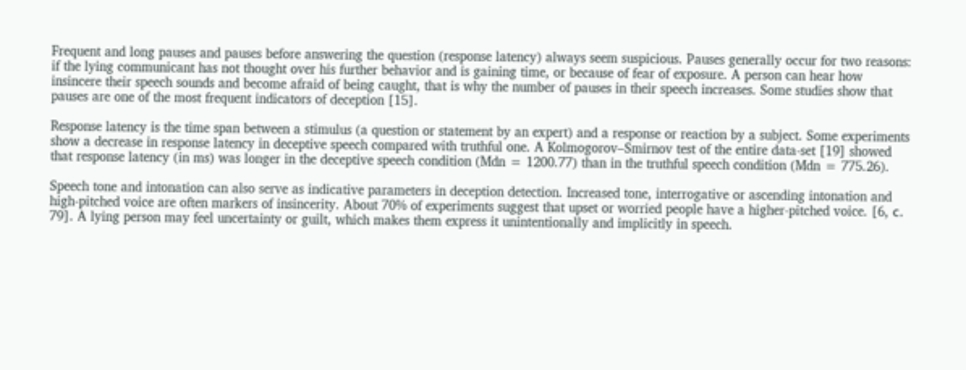Frequent and long pauses and pauses before answering the question (response latency) always seem suspicious. Pauses generally occur for two reasons: if the lying communicant has not thought over his further behavior and is gaining time, or because of fear of exposure. A person can hear how insincere their speech sounds and become afraid of being caught, that is why the number of pauses in their speech increases. Some studies show that pauses are one of the most frequent indicators of deception [15].

Response latency is the time span between a stimulus (a question or statement by an expert) and a response or reaction by a subject. Some experiments show a decrease in response latency in deceptive speech compared with truthful one. A Kolmogorov–Smirnov test of the entire data-set [19] showed that response latency (in ms) was longer in the deceptive speech condition (Mdn = 1200.77) than in the truthful speech condition (Mdn = 775.26).

Speech tone and intonation can also serve as indicative parameters in deception detection. Increased tone, interrogative or ascending intonation and high-pitched voice are often markers of insincerity. About 70% of experiments suggest that upset or worried people have a higher-pitched voice. [6, с. 79]. A lying person may feel uncertainty or guilt, which makes them express it unintentionally and implicitly in speech.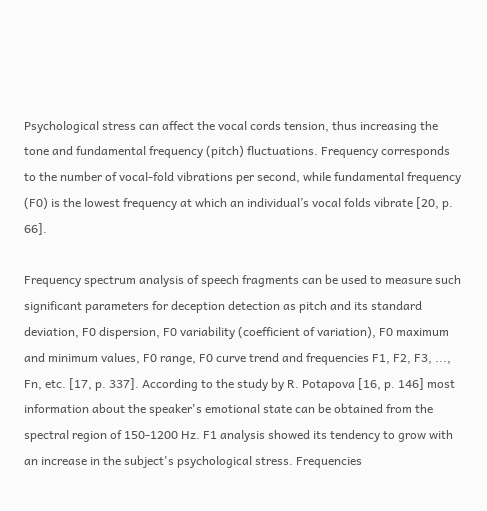Psychological stress can affect the vocal cords tension, thus increasing the tone and fundamental frequency (pitch) fluctuations. Frequency corresponds to the number of vocal-fold vibrations per second, while fundamental frequency (F0) is the lowest frequency at which an individual’s vocal folds vibrate [20, p. 66].

Frequency spectrum analysis of speech fragments can be used to measure such significant parameters for deception detection as pitch and its standard deviation, F0 dispersion, F0 variability (coefficient of variation), F0 maximum and minimum values, F0 range, F0 curve trend and frequencies F1, F2, F3, ..., Fn, etc. [17, p. 337]. According to the study by R. Potapova [16, p. 146] most information about the speaker's emotional state can be obtained from the spectral region of 150-1200 Hz. F1 analysis showed its tendency to grow with an increase in the subject's psychological stress. Frequencies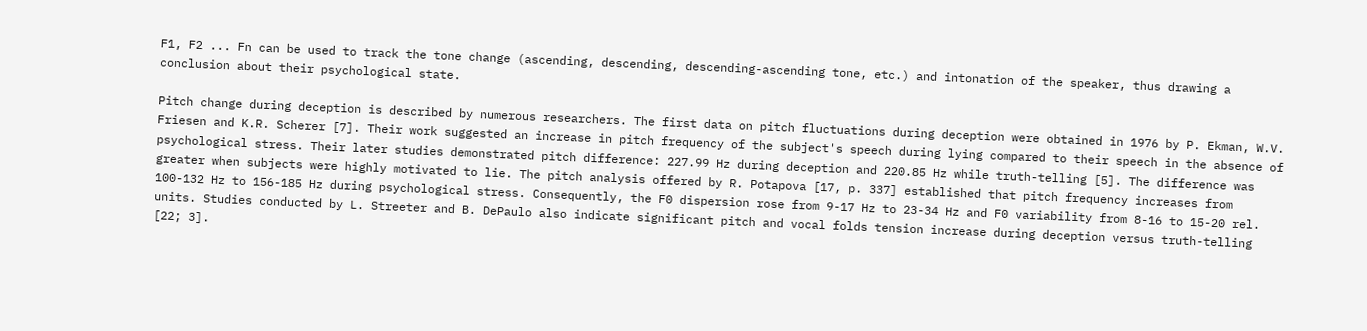F1, F2 ... Fn can be used to track the tone change (ascending, descending, descending-ascending tone, etc.) and intonation of the speaker, thus drawing a conclusion about their psychological state.

Pitch change during deception is described by numerous researchers. The first data on pitch fluctuations during deception were obtained in 1976 by P. Ekman, W.V. Friesen and K.R. Scherer [7]. Their work suggested an increase in pitch frequency of the subject's speech during lying compared to their speech in the absence of psychological stress. Their later studies demonstrated pitch difference: 227.99 Hz during deception and 220.85 Hz while truth-telling [5]. The difference was greater when subjects were highly motivated to lie. The pitch analysis offered by R. Potapova [17, p. 337] established that pitch frequency increases from 100-132 Hz to 156-185 Hz during psychological stress. Consequently, the F0 dispersion rose from 9-17 Hz to 23-34 Hz and F0 variability from 8-16 to 15-20 rel. units. Studies conducted by L. Streeter and B. DePaulo also indicate significant pitch and vocal folds tension increase during deception versus truth-telling [22; 3].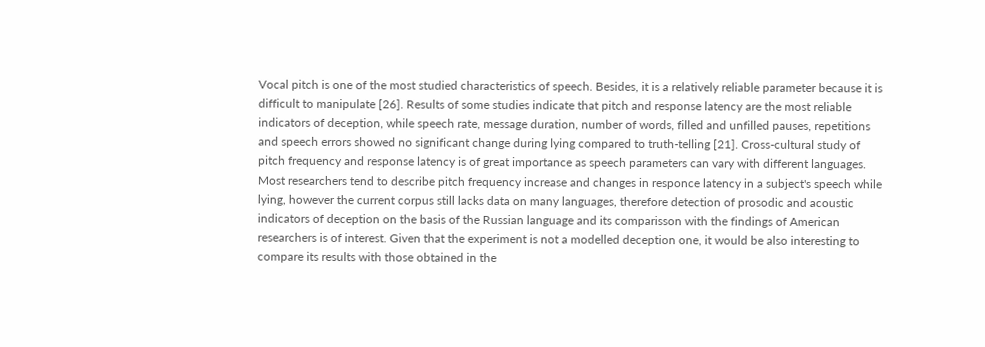Vocal pitch is one of the most studied characteristics of speech. Besides, it is a relatively reliable parameter because it is difficult to manipulate [26]. Results of some studies indicate that pitch and response latency are the most reliable indicators of deception, while speech rate, message duration, number of words, filled and unfilled pauses, repetitions and speech errors showed no significant change during lying compared to truth-telling [21]. Cross-cultural study of pitch frequency and response latency is of great importance as speech parameters can vary with different languages. Most researchers tend to describe pitch frequency increase and changes in responce latency in a subject's speech while lying, however the current corpus still lacks data on many languages, therefore detection of prosodic and acoustic indicators of deception on the basis of the Russian language and its comparisson with the findings of American researchers is of interest. Given that the experiment is not a modelled deception one, it would be also interesting to compare its results with those obtained in the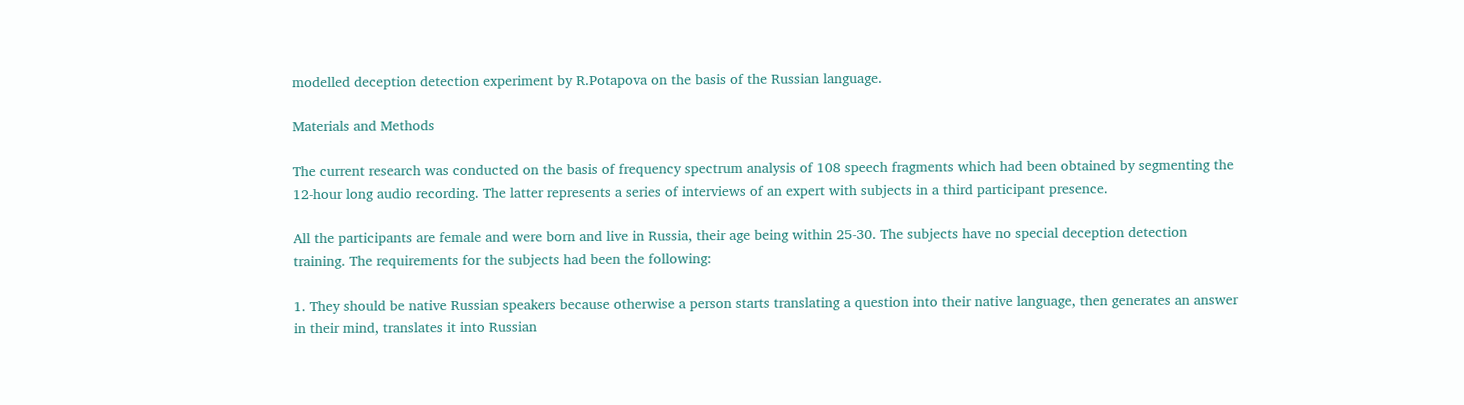modelled deception detection experiment by R.Potapova on the basis of the Russian language.

Materials and Methods

The current research was conducted on the basis of frequency spectrum analysis of 108 speech fragments which had been obtained by segmenting the 12-hour long audio recording. The latter represents a series of interviews of an expert with subjects in a third participant presence.

All the participants are female and were born and live in Russia, their age being within 25-30. The subjects have no special deception detection training. The requirements for the subjects had been the following:

1. They should be native Russian speakers because otherwise a person starts translating a question into their native language, then generates an answer in their mind, translates it into Russian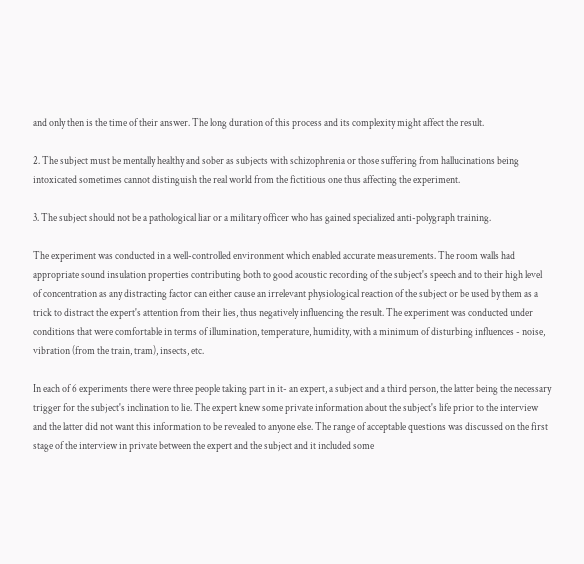and only then is the time of their answer. The long duration of this process and its complexity might affect the result.

2. The subject must be mentally healthy and sober as subjects with schizophrenia or those suffering from hallucinations being intoxicated sometimes cannot distinguish the real world from the fictitious one thus affecting the experiment.

3. The subject should not be a pathological liar or a military officer who has gained specialized anti-polygraph training.

The experiment was conducted in a well-controlled environment which enabled accurate measurements. The room walls had appropriate sound insulation properties contributing both to good acoustic recording of the subject's speech and to their high level of concentration as any distracting factor can either cause an irrelevant physiological reaction of the subject or be used by them as a trick to distract the expert's attention from their lies, thus negatively influencing the result. The experiment was conducted under conditions that were comfortable in terms of illumination, temperature, humidity, with a minimum of disturbing influences - noise, vibration (from the train, tram), insects, etc.

In each of 6 experiments there were three people taking part in it- an expert, a subject and a third person, the latter being the necessary trigger for the subject's inclination to lie. The expert knew some private information about the subject's life prior to the interview and the latter did not want this information to be revealed to anyone else. The range of acceptable questions was discussed on the first stage of the interview in private between the expert and the subject and it included some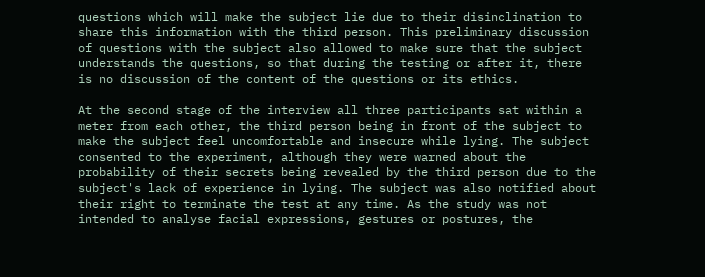questions which will make the subject lie due to their disinclination to share this information with the third person. This preliminary discussion of questions with the subject also allowed to make sure that the subject understands the questions, so that during the testing or after it, there is no discussion of the content of the questions or its ethics.

At the second stage of the interview all three participants sat within a meter from each other, the third person being in front of the subject to make the subject feel uncomfortable and insecure while lying. The subject consented to the experiment, although they were warned about the probability of their secrets being revealed by the third person due to the subject's lack of experience in lying. The subject was also notified about their right to terminate the test at any time. As the study was not intended to analyse facial expressions, gestures or postures, the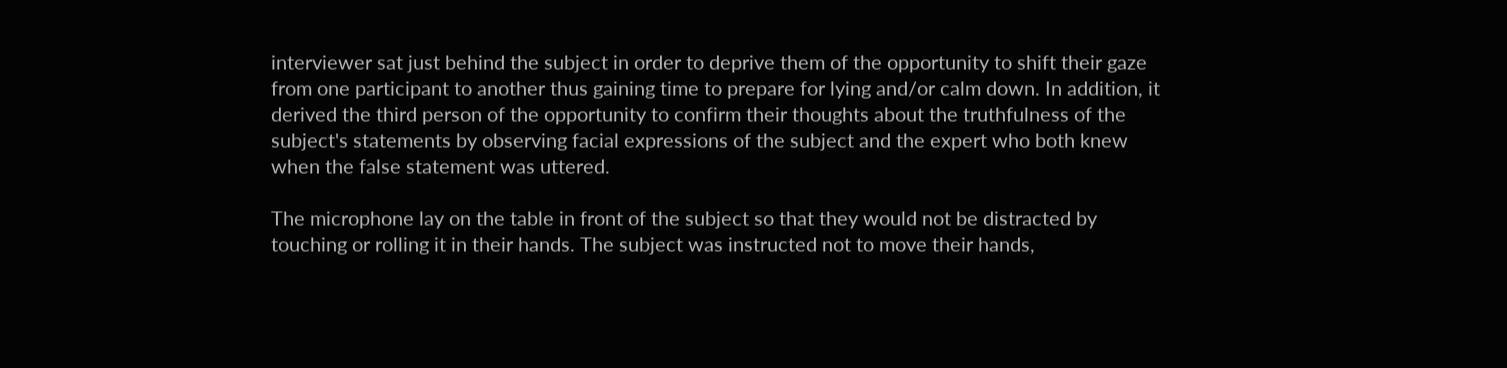interviewer sat just behind the subject in order to deprive them of the opportunity to shift their gaze from one participant to another thus gaining time to prepare for lying and/or calm down. In addition, it derived the third person of the opportunity to confirm their thoughts about the truthfulness of the subject's statements by observing facial expressions of the subject and the expert who both knew when the false statement was uttered.

The microphone lay on the table in front of the subject so that they would not be distracted by touching or rolling it in their hands. The subject was instructed not to move their hands,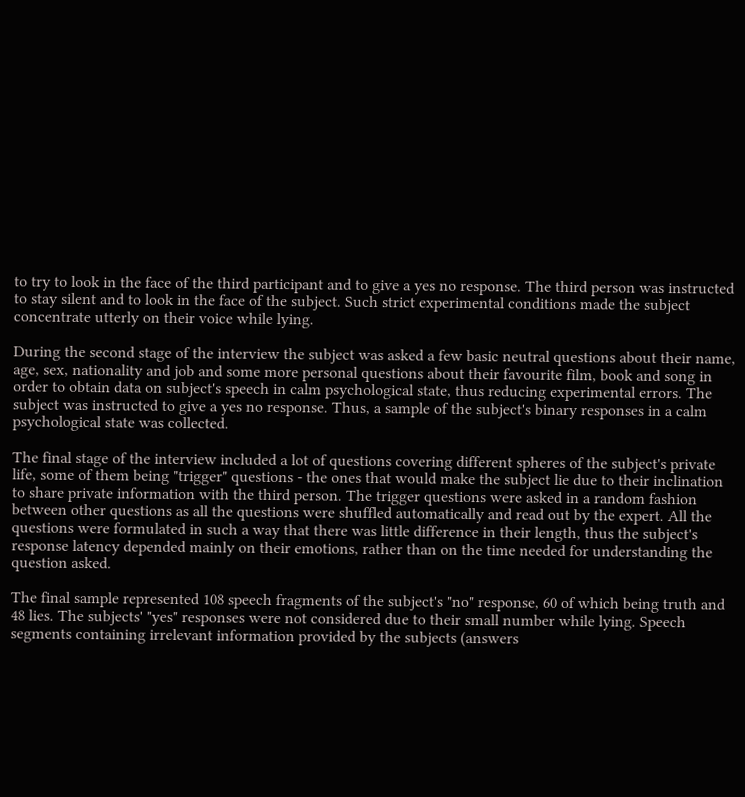to try to look in the face of the third participant and to give a yes no response. The third person was instructed to stay silent and to look in the face of the subject. Such strict experimental conditions made the subject concentrate utterly on their voice while lying.

During the second stage of the interview the subject was asked a few basic neutral questions about their name, age, sex, nationality and job and some more personal questions about their favourite film, book and song in order to obtain data on subject's speech in calm psychological state, thus reducing experimental errors. The subject was instructed to give a yes no response. Thus, a sample of the subject's binary responses in a calm psychological state was collected.

The final stage of the interview included a lot of questions covering different spheres of the subject's private life, some of them being "trigger" questions - the ones that would make the subject lie due to their inclination to share private information with the third person. The trigger questions were asked in a random fashion between other questions as all the questions were shuffled automatically and read out by the expert. All the questions were formulated in such a way that there was little difference in their length, thus the subject's response latency depended mainly on their emotions, rather than on the time needed for understanding the question asked.

The final sample represented 108 speech fragments of the subject's "no" response, 60 of which being truth and 48 lies. The subjects' "yes" responses were not considered due to their small number while lying. Speech segments containing irrelevant information provided by the subjects (answers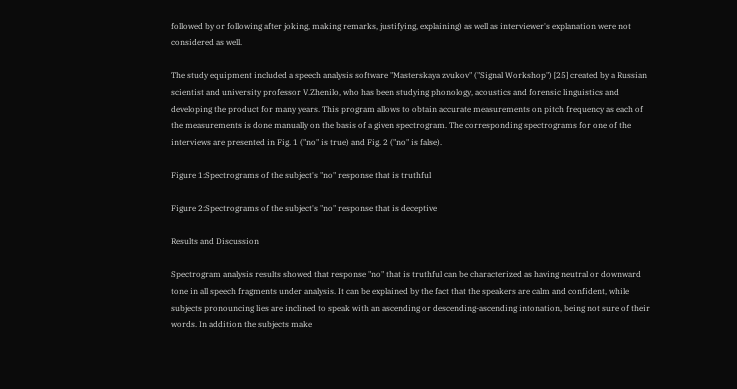followed by or following after joking, making remarks, justifying, explaining) as well as interviewer's explanation were not considered as well.

The study equipment included a speech analysis software "Masterskaya zvukov" ("Signal Workshop") [25] created by a Russian scientist and university professor V.Zhenilo, who has been studying phonology, acoustics and forensic linguistics and developing the product for many years. This program allows to obtain accurate measurements on pitch frequency as each of the measurements is done manually on the basis of a given spectrogram. The corresponding spectrograms for one of the interviews are presented in Fig. 1 ("no" is true) and Fig. 2 ("no" is false).

Figure 1:Spectrograms of the subject's "no" response that is truthful

Figure 2:Spectrograms of the subject's "no" response that is deceptive

Results and Discussion

Spectrogram analysis results showed that response "no" that is truthful can be characterized as having neutral or downward tone in all speech fragments under analysis. It can be explained by the fact that the speakers are calm and confident, while subjects pronouncing lies are inclined to speak with an ascending or descending-ascending intonation, being not sure of their words. In addition the subjects make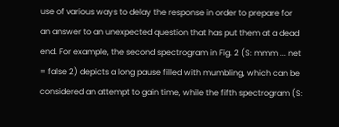use of various ways to delay the response in order to prepare for an answer to an unexpected question that has put them at a dead end. For example, the second spectrogram in Fig. 2 (S: mmm ... net = false 2) depicts a long pause filled with mumbling, which can be considered an attempt to gain time, while the fifth spectrogram (S: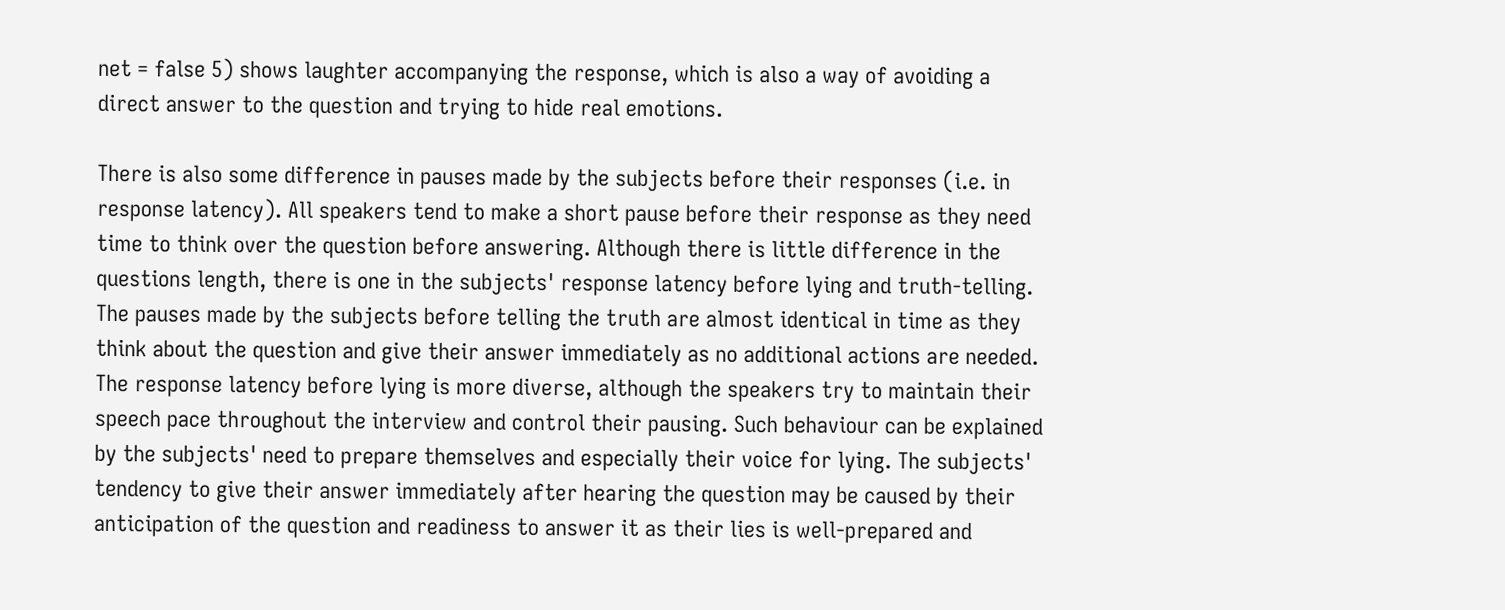net = false 5) shows laughter accompanying the response, which is also a way of avoiding a direct answer to the question and trying to hide real emotions.

There is also some difference in pauses made by the subjects before their responses (i.e. in response latency). All speakers tend to make a short pause before their response as they need time to think over the question before answering. Although there is little difference in the questions length, there is one in the subjects' response latency before lying and truth-telling. The pauses made by the subjects before telling the truth are almost identical in time as they think about the question and give their answer immediately as no additional actions are needed. The response latency before lying is more diverse, although the speakers try to maintain their speech pace throughout the interview and control their pausing. Such behaviour can be explained by the subjects' need to prepare themselves and especially their voice for lying. The subjects' tendency to give their answer immediately after hearing the question may be caused by their anticipation of the question and readiness to answer it as their lies is well-prepared and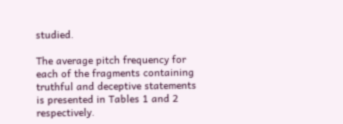studied.

The average pitch frequency for each of the fragments containing truthful and deceptive statements is presented in Tables 1 and 2 respectively.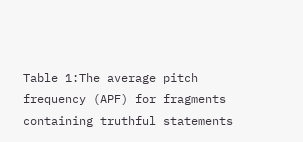Table 1:The average pitch frequency (APF) for fragments containing truthful statements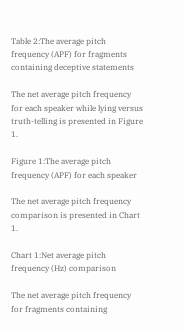Table 2:The average pitch frequency (APF) for fragments containing deceptive statements

The net average pitch frequency for each speaker while lying versus truth-telling is presented in Figure 1.

Figure 1:The average pitch frequency (APF) for each speaker

The net average pitch frequency comparison is presented in Chart 1.

Chart 1:Net average pitch frequency (Hz) comparison

The net average pitch frequency for fragments containing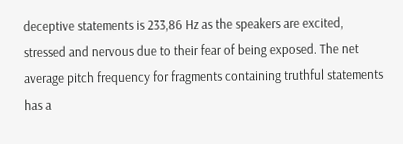deceptive statements is 233,86 Hz as the speakers are excited, stressed and nervous due to their fear of being exposed. The net average pitch frequency for fragments containing truthful statements has a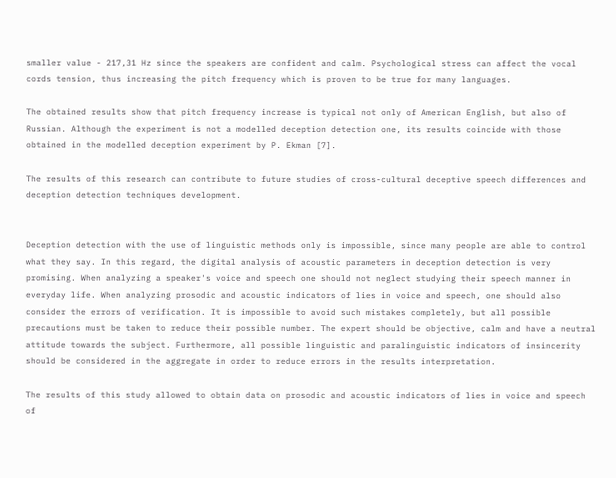smaller value - 217,31 Hz since the speakers are confident and calm. Psychological stress can affect the vocal cords tension, thus increasing the pitch frequency which is proven to be true for many languages.

The obtained results show that pitch frequency increase is typical not only of American English, but also of Russian. Although the experiment is not a modelled deception detection one, its results coincide with those obtained in the modelled deception experiment by P. Ekman [7].

The results of this research can contribute to future studies of cross-cultural deceptive speech differences and deception detection techniques development.


Deception detection with the use of linguistic methods only is impossible, since many people are able to control what they say. In this regard, the digital analysis of acoustic parameters in deception detection is very promising. When analyzing a speaker's voice and speech one should not neglect studying their speech manner in everyday life. When analyzing prosodic and acoustic indicators of lies in voice and speech, one should also consider the errors of verification. It is impossible to avoid such mistakes completely, but all possible precautions must be taken to reduce their possible number. The expert should be objective, calm and have a neutral attitude towards the subject. Furthermore, all possible linguistic and paralinguistic indicators of insincerity should be considered in the aggregate in order to reduce errors in the results interpretation.

The results of this study allowed to obtain data on prosodic and acoustic indicators of lies in voice and speech of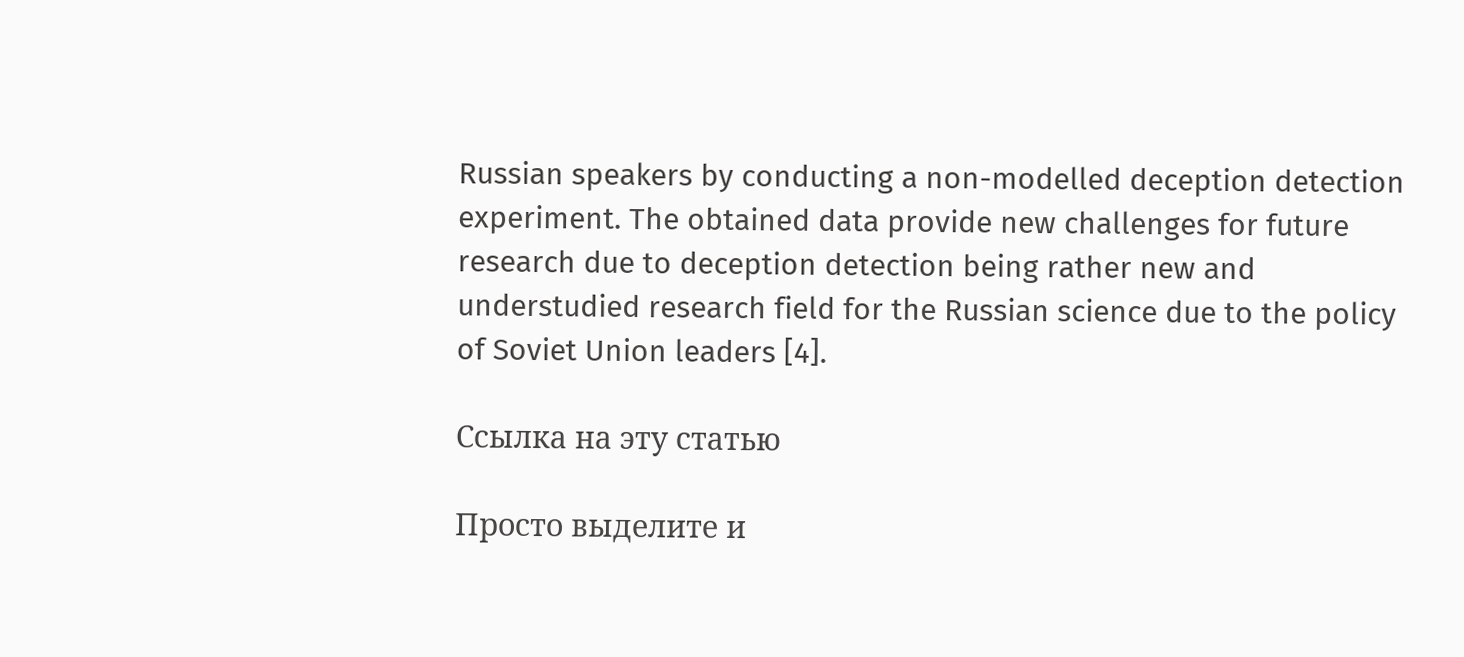Russian speakers by conducting a non-modelled deception detection experiment. The obtained data provide new challenges for future research due to deception detection being rather new and understudied research field for the Russian science due to the policy of Soviet Union leaders [4].

Ссылка на эту статью

Просто выделите и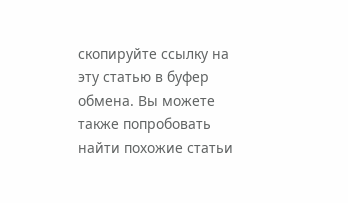скопируйте ссылку на эту статью в буфер обмена. Вы можете также попробовать найти похожие статьи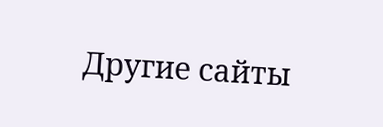Другие сайты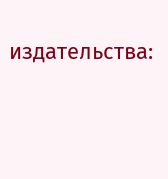издательства: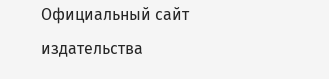Официальный сайт издательства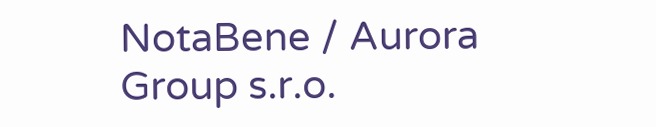NotaBene / Aurora Group s.r.o.